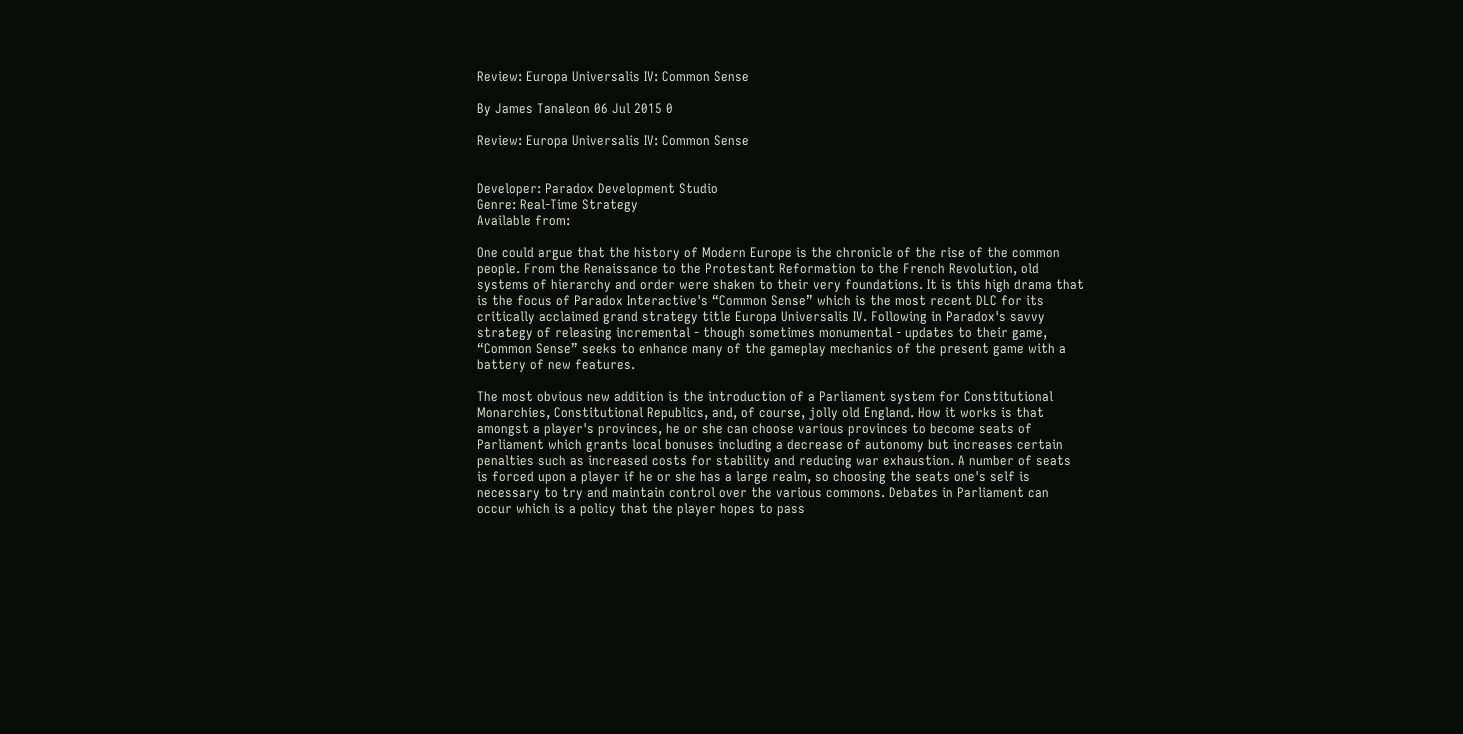Review: Europa Universalis IV: Common Sense

By James Tanaleon 06 Jul 2015 0

Review: Europa Universalis IV: Common Sense


Developer: Paradox Development Studio
Genre: Real-Time Strategy
Available from:

One could argue that the history of Modern Europe is the chronicle of the rise of the common people. From the Renaissance to the Protestant Reformation to the French Revolution, old systems of hierarchy and order were shaken to their very foundations. It is this high drama that is the focus of Paradox Interactive's “Common Sense” which is the most recent DLC for its critically acclaimed grand strategy title Europa Universalis IV. Following in Paradox's savvy strategy of releasing incremental - though sometimes monumental - updates to their game, “Common Sense” seeks to enhance many of the gameplay mechanics of the present game with a battery of new features.

The most obvious new addition is the introduction of a Parliament system for Constitutional Monarchies, Constitutional Republics, and, of course, jolly old England. How it works is that amongst a player's provinces, he or she can choose various provinces to become seats of Parliament which grants local bonuses including a decrease of autonomy but increases certain penalties such as increased costs for stability and reducing war exhaustion. A number of seats is forced upon a player if he or she has a large realm, so choosing the seats one's self is necessary to try and maintain control over the various commons. Debates in Parliament can occur which is a policy that the player hopes to pass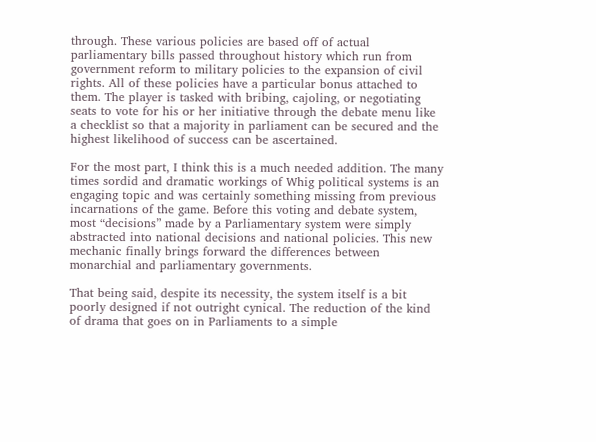through. These various policies are based off of actual parliamentary bills passed throughout history which run from government reform to military policies to the expansion of civil rights. All of these policies have a particular bonus attached to them. The player is tasked with bribing, cajoling, or negotiating seats to vote for his or her initiative through the debate menu like a checklist so that a majority in parliament can be secured and the highest likelihood of success can be ascertained.

For the most part, I think this is a much needed addition. The many times sordid and dramatic workings of Whig political systems is an engaging topic and was certainly something missing from previous incarnations of the game. Before this voting and debate system, most “decisions” made by a Parliamentary system were simply abstracted into national decisions and national policies. This new mechanic finally brings forward the differences between monarchial and parliamentary governments.

That being said, despite its necessity, the system itself is a bit poorly designed if not outright cynical. The reduction of the kind of drama that goes on in Parliaments to a simple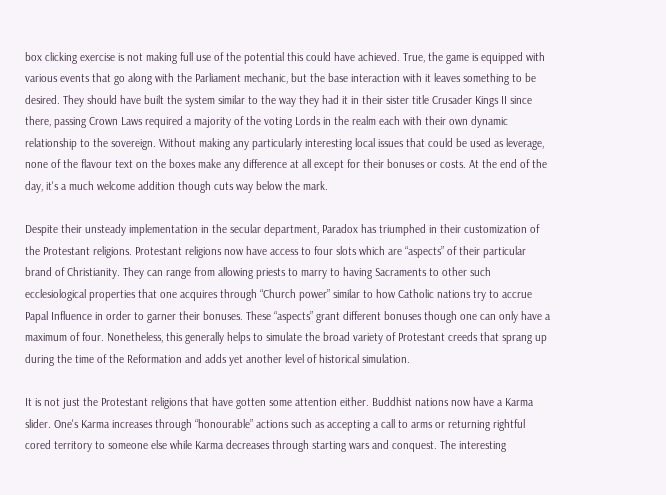box clicking exercise is not making full use of the potential this could have achieved. True, the game is equipped with various events that go along with the Parliament mechanic, but the base interaction with it leaves something to be desired. They should have built the system similar to the way they had it in their sister title Crusader Kings II since there, passing Crown Laws required a majority of the voting Lords in the realm each with their own dynamic relationship to the sovereign. Without making any particularly interesting local issues that could be used as leverage, none of the flavour text on the boxes make any difference at all except for their bonuses or costs. At the end of the day, it's a much welcome addition though cuts way below the mark.

Despite their unsteady implementation in the secular department, Paradox has triumphed in their customization of the Protestant religions. Protestant religions now have access to four slots which are “aspects” of their particular brand of Christianity. They can range from allowing priests to marry to having Sacraments to other such ecclesiological properties that one acquires through “Church power” similar to how Catholic nations try to accrue Papal Influence in order to garner their bonuses. These “aspects” grant different bonuses though one can only have a maximum of four. Nonetheless, this generally helps to simulate the broad variety of Protestant creeds that sprang up during the time of the Reformation and adds yet another level of historical simulation.

It is not just the Protestant religions that have gotten some attention either. Buddhist nations now have a Karma slider. One's Karma increases through “honourable” actions such as accepting a call to arms or returning rightful cored territory to someone else while Karma decreases through starting wars and conquest. The interesting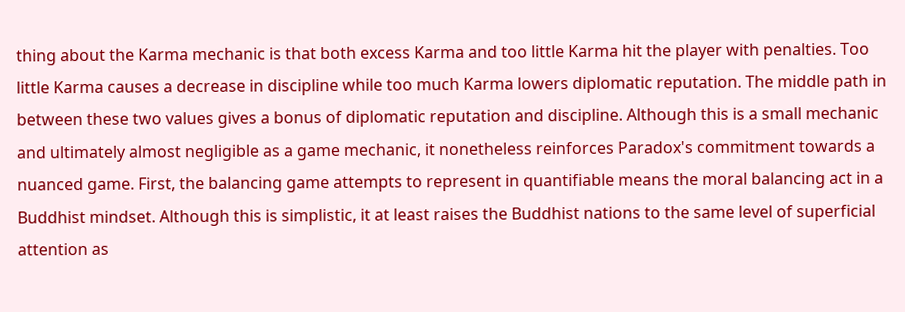thing about the Karma mechanic is that both excess Karma and too little Karma hit the player with penalties. Too little Karma causes a decrease in discipline while too much Karma lowers diplomatic reputation. The middle path in between these two values gives a bonus of diplomatic reputation and discipline. Although this is a small mechanic and ultimately almost negligible as a game mechanic, it nonetheless reinforces Paradox's commitment towards a nuanced game. First, the balancing game attempts to represent in quantifiable means the moral balancing act in a Buddhist mindset. Although this is simplistic, it at least raises the Buddhist nations to the same level of superficial attention as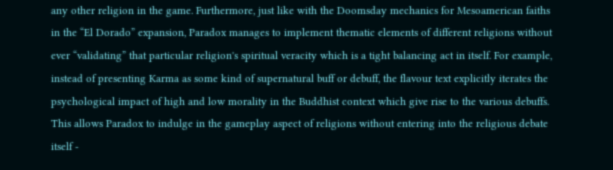any other religion in the game. Furthermore, just like with the Doomsday mechanics for Mesoamerican faiths in the “El Dorado” expansion, Paradox manages to implement thematic elements of different religions without ever “validating” that particular religion's spiritual veracity which is a tight balancing act in itself. For example, instead of presenting Karma as some kind of supernatural buff or debuff, the flavour text explicitly iterates the psychological impact of high and low morality in the Buddhist context which give rise to the various debuffs. This allows Paradox to indulge in the gameplay aspect of religions without entering into the religious debate itself -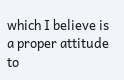which I believe is a proper attitude to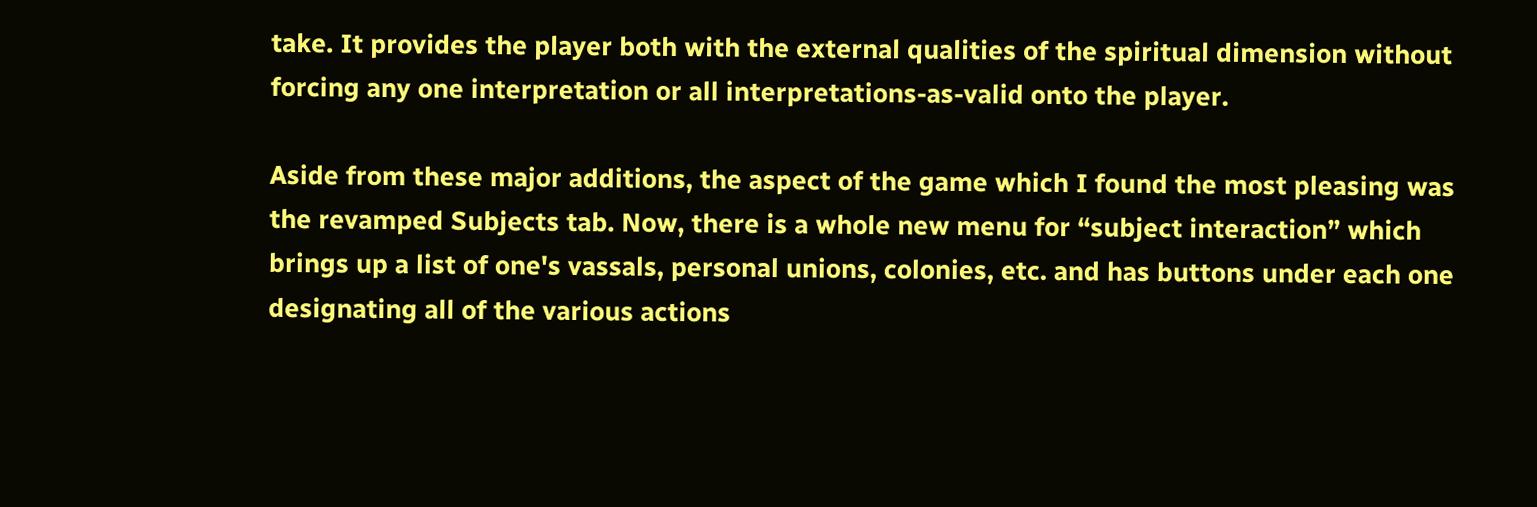take. It provides the player both with the external qualities of the spiritual dimension without forcing any one interpretation or all interpretations-as-valid onto the player.

Aside from these major additions, the aspect of the game which I found the most pleasing was the revamped Subjects tab. Now, there is a whole new menu for “subject interaction” which brings up a list of one's vassals, personal unions, colonies, etc. and has buttons under each one designating all of the various actions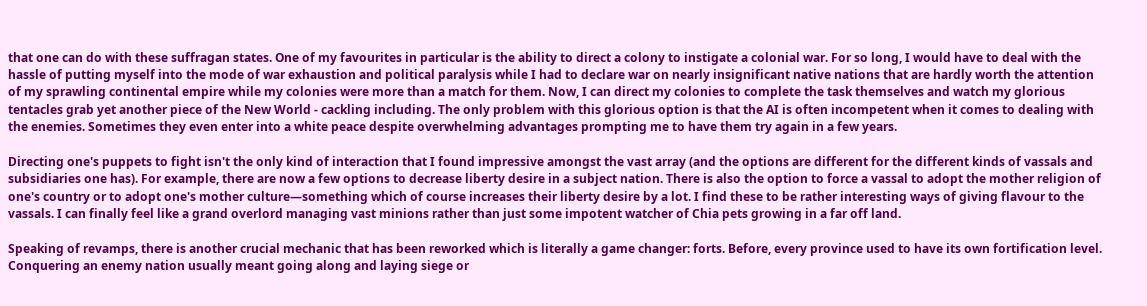that one can do with these suffragan states. One of my favourites in particular is the ability to direct a colony to instigate a colonial war. For so long, I would have to deal with the hassle of putting myself into the mode of war exhaustion and political paralysis while I had to declare war on nearly insignificant native nations that are hardly worth the attention of my sprawling continental empire while my colonies were more than a match for them. Now, I can direct my colonies to complete the task themselves and watch my glorious tentacles grab yet another piece of the New World - cackling including. The only problem with this glorious option is that the AI is often incompetent when it comes to dealing with the enemies. Sometimes they even enter into a white peace despite overwhelming advantages prompting me to have them try again in a few years.

Directing one's puppets to fight isn't the only kind of interaction that I found impressive amongst the vast array (and the options are different for the different kinds of vassals and subsidiaries one has). For example, there are now a few options to decrease liberty desire in a subject nation. There is also the option to force a vassal to adopt the mother religion of one's country or to adopt one's mother culture—something which of course increases their liberty desire by a lot. I find these to be rather interesting ways of giving flavour to the vassals. I can finally feel like a grand overlord managing vast minions rather than just some impotent watcher of Chia pets growing in a far off land.

Speaking of revamps, there is another crucial mechanic that has been reworked which is literally a game changer: forts. Before, every province used to have its own fortification level. Conquering an enemy nation usually meant going along and laying siege or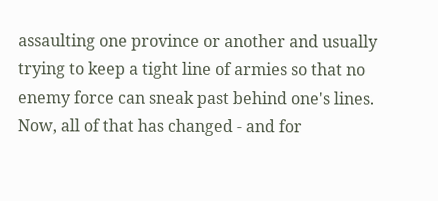assaulting one province or another and usually trying to keep a tight line of armies so that no enemy force can sneak past behind one's lines. Now, all of that has changed - and for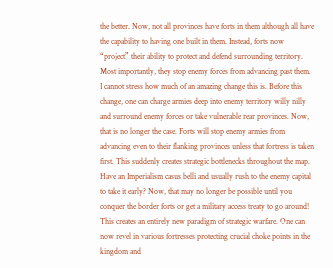the better. Now, not all provinces have forts in them although all have the capability to having one built in them. Instead, forts now “project” their ability to protect and defend surrounding territory. Most importantly, they stop enemy forces from advancing past them. I cannot stress how much of an amazing change this is. Before this change, one can charge armies deep into enemy territory willy nilly and surround enemy forces or take vulnerable rear provinces. Now, that is no longer the case. Forts will stop enemy armies from advancing even to their flanking provinces unless that fortress is taken first. This suddenly creates strategic bottlenecks throughout the map. Have an Imperialism casus belli and usually rush to the enemy capital to take it early? Now, that may no longer be possible until you conquer the border forts or get a military access treaty to go around! This creates an entirely new paradigm of strategic warfare. One can now revel in various fortresses protecting crucial choke points in the kingdom and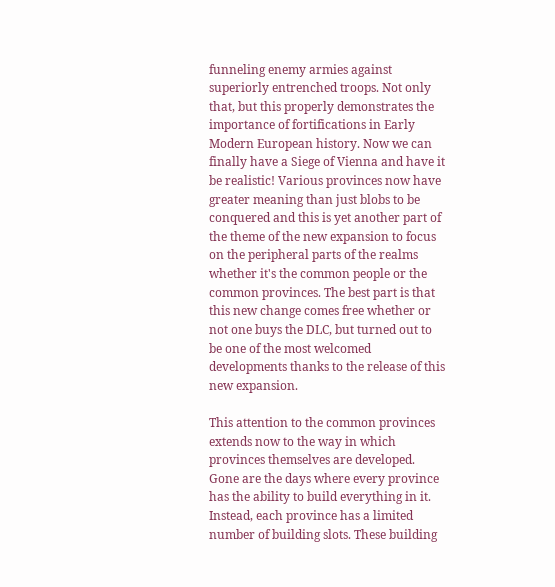funneling enemy armies against superiorly entrenched troops. Not only that, but this properly demonstrates the importance of fortifications in Early Modern European history. Now we can finally have a Siege of Vienna and have it be realistic! Various provinces now have greater meaning than just blobs to be conquered and this is yet another part of the theme of the new expansion to focus on the peripheral parts of the realms whether it's the common people or the common provinces. The best part is that this new change comes free whether or not one buys the DLC, but turned out to be one of the most welcomed developments thanks to the release of this new expansion.

This attention to the common provinces extends now to the way in which provinces themselves are developed. Gone are the days where every province has the ability to build everything in it. Instead, each province has a limited number of building slots. These building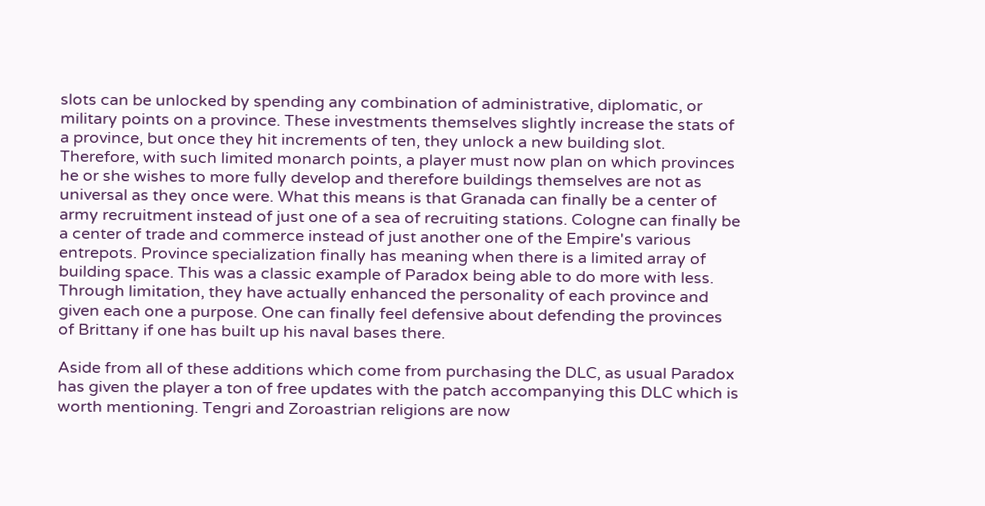slots can be unlocked by spending any combination of administrative, diplomatic, or military points on a province. These investments themselves slightly increase the stats of a province, but once they hit increments of ten, they unlock a new building slot. Therefore, with such limited monarch points, a player must now plan on which provinces he or she wishes to more fully develop and therefore buildings themselves are not as universal as they once were. What this means is that Granada can finally be a center of army recruitment instead of just one of a sea of recruiting stations. Cologne can finally be a center of trade and commerce instead of just another one of the Empire's various entrepots. Province specialization finally has meaning when there is a limited array of building space. This was a classic example of Paradox being able to do more with less. Through limitation, they have actually enhanced the personality of each province and given each one a purpose. One can finally feel defensive about defending the provinces of Brittany if one has built up his naval bases there.

Aside from all of these additions which come from purchasing the DLC, as usual Paradox has given the player a ton of free updates with the patch accompanying this DLC which is worth mentioning. Tengri and Zoroastrian religions are now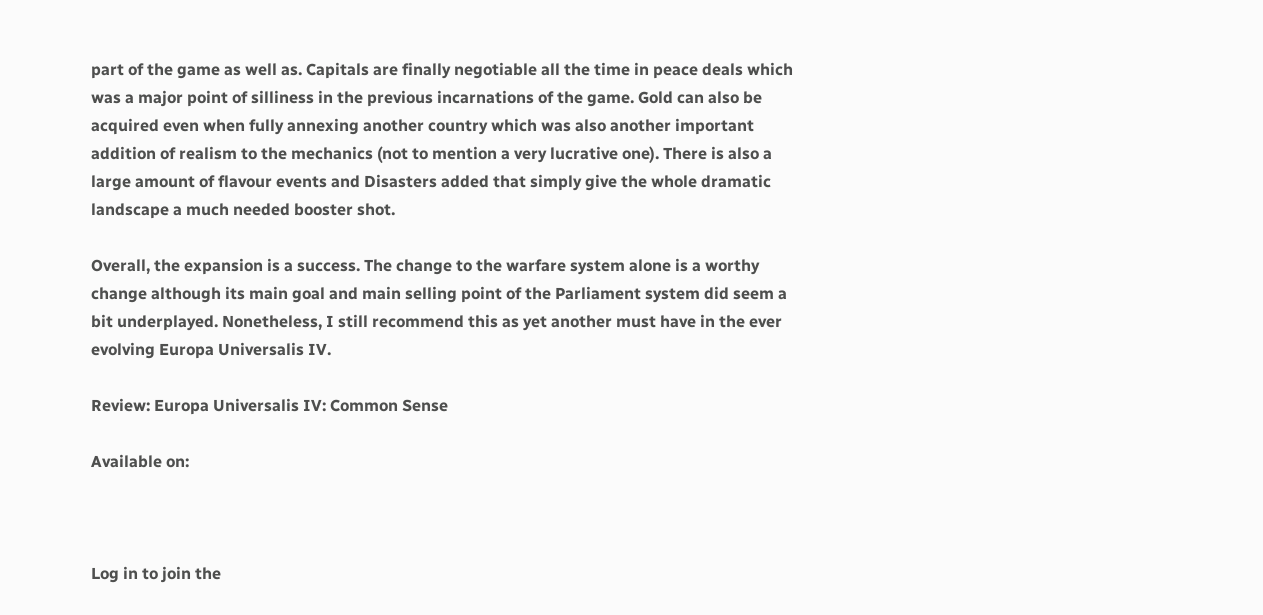part of the game as well as. Capitals are finally negotiable all the time in peace deals which was a major point of silliness in the previous incarnations of the game. Gold can also be acquired even when fully annexing another country which was also another important addition of realism to the mechanics (not to mention a very lucrative one). There is also a large amount of flavour events and Disasters added that simply give the whole dramatic landscape a much needed booster shot.

Overall, the expansion is a success. The change to the warfare system alone is a worthy change although its main goal and main selling point of the Parliament system did seem a bit underplayed. Nonetheless, I still recommend this as yet another must have in the ever evolving Europa Universalis IV.

Review: Europa Universalis IV: Common Sense

Available on:



Log in to join the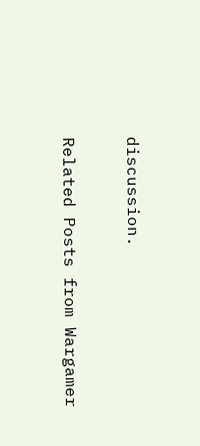discussion.

Related Posts from Wargamer